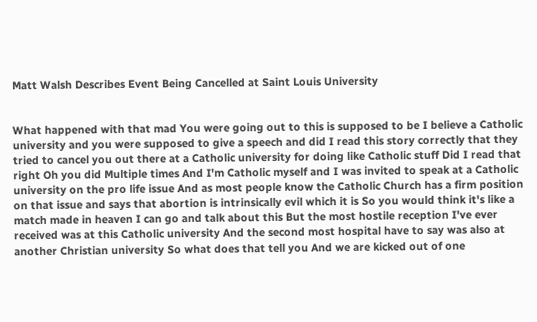Matt Walsh Describes Event Being Cancelled at Saint Louis University


What happened with that mad You were going out to this is supposed to be I believe a Catholic university and you were supposed to give a speech and did I read this story correctly that they tried to cancel you out there at a Catholic university for doing like Catholic stuff Did I read that right Oh you did Multiple times And I'm Catholic myself and I was invited to speak at a Catholic university on the pro life issue And as most people know the Catholic Church has a firm position on that issue and says that abortion is intrinsically evil which it is So you would think it's like a match made in heaven I can go and talk about this But the most hostile reception I've ever received was at this Catholic university And the second most hospital have to say was also at another Christian university So what does that tell you And we are kicked out of one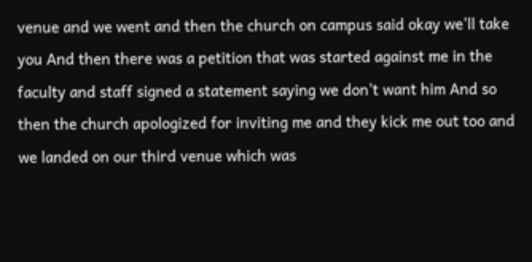venue and we went and then the church on campus said okay we'll take you And then there was a petition that was started against me in the faculty and staff signed a statement saying we don't want him And so then the church apologized for inviting me and they kick me out too and we landed on our third venue which was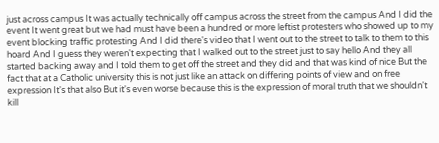just across campus It was actually technically off campus across the street from the campus And I did the event It went great but we had must have been a hundred or more leftist protesters who showed up to my event blocking traffic protesting And I did there's video that I went out to the street to talk to them to this hoard And I guess they weren't expecting that I walked out to the street just to say hello And they all started backing away and I told them to get off the street and they did and that was kind of nice But the fact that at a Catholic university this is not just like an attack on differing points of view and on free expression It's that also But it's even worse because this is the expression of moral truth that we shouldn't kill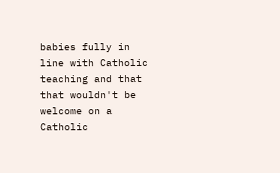babies fully in line with Catholic teaching and that that wouldn't be welcome on a Catholic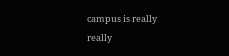campus is really really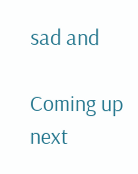sad and

Coming up next